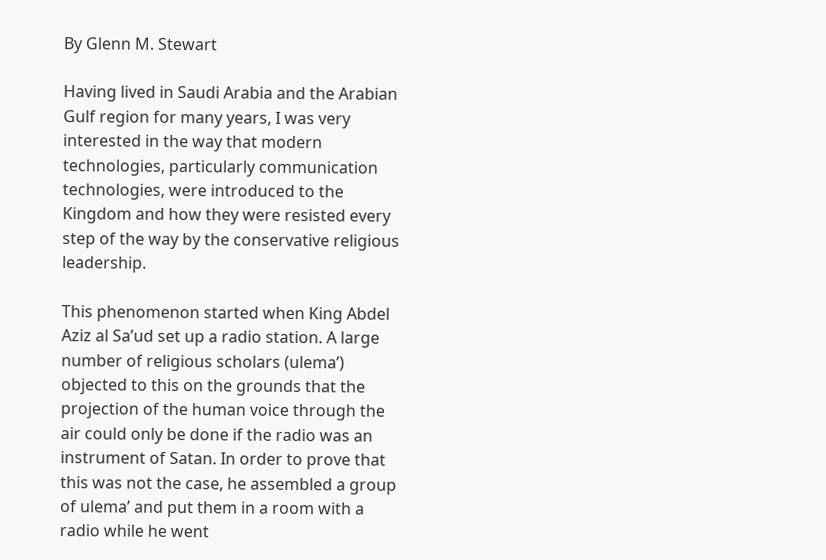By Glenn M. Stewart

Having lived in Saudi Arabia and the Arabian Gulf region for many years, I was very interested in the way that modern technologies, particularly communication technologies, were introduced to the Kingdom and how they were resisted every step of the way by the conservative religious leadership.

This phenomenon started when King Abdel Aziz al Sa’ud set up a radio station. A large number of religious scholars (ulema’) objected to this on the grounds that the projection of the human voice through the air could only be done if the radio was an instrument of Satan. In order to prove that this was not the case, he assembled a group of ulema’ and put them in a room with a radio while he went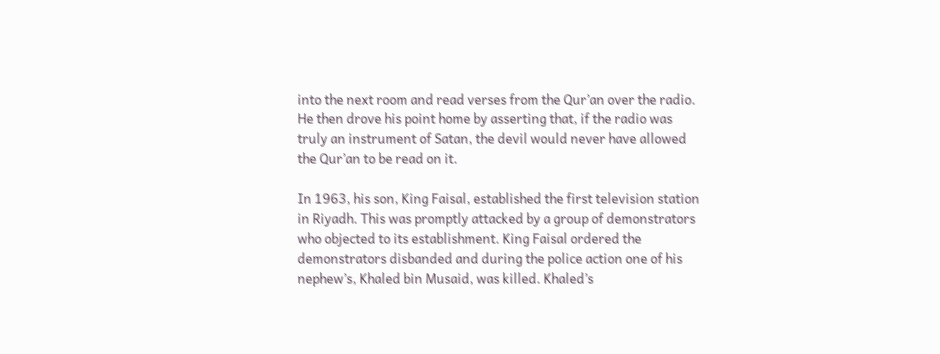into the next room and read verses from the Qur’an over the radio. He then drove his point home by asserting that, if the radio was truly an instrument of Satan, the devil would never have allowed the Qur’an to be read on it.

In 1963, his son, King Faisal, established the first television station in Riyadh. This was promptly attacked by a group of demonstrators who objected to its establishment. King Faisal ordered the demonstrators disbanded and during the police action one of his nephew’s, Khaled bin Musaid, was killed. Khaled’s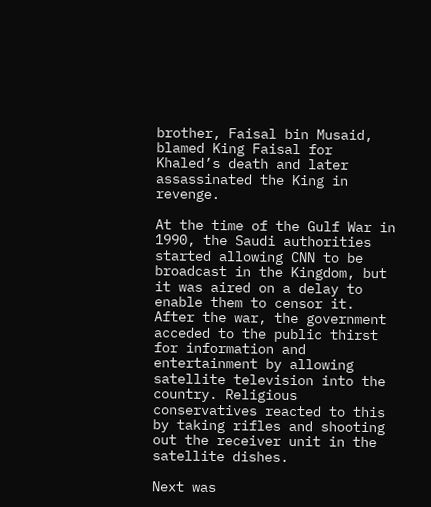brother, Faisal bin Musaid, blamed King Faisal for Khaled’s death and later assassinated the King in revenge.

At the time of the Gulf War in 1990, the Saudi authorities started allowing CNN to be broadcast in the Kingdom, but it was aired on a delay to enable them to censor it. After the war, the government acceded to the public thirst for information and entertainment by allowing satellite television into the country. Religious conservatives reacted to this by taking rifles and shooting out the receiver unit in the satellite dishes.

Next was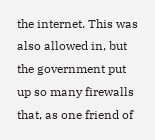the internet. This was also allowed in, but the government put up so many firewalls that, as one friend of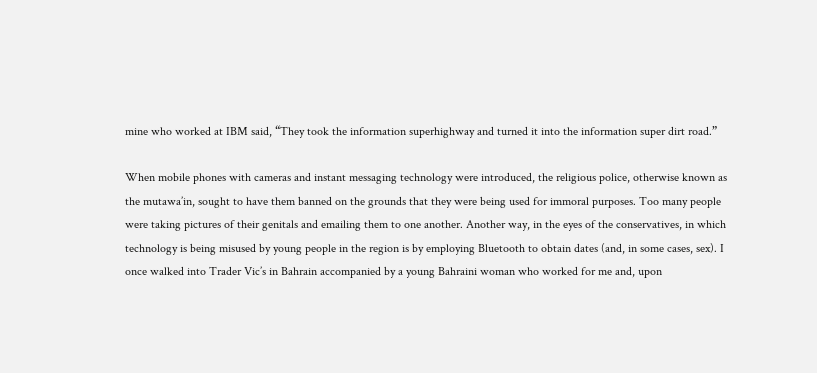mine who worked at IBM said, “They took the information superhighway and turned it into the information super dirt road.”

When mobile phones with cameras and instant messaging technology were introduced, the religious police, otherwise known as the mutawa’in, sought to have them banned on the grounds that they were being used for immoral purposes. Too many people were taking pictures of their genitals and emailing them to one another. Another way, in the eyes of the conservatives, in which technology is being misused by young people in the region is by employing Bluetooth to obtain dates (and, in some cases, sex). I once walked into Trader Vic’s in Bahrain accompanied by a young Bahraini woman who worked for me and, upon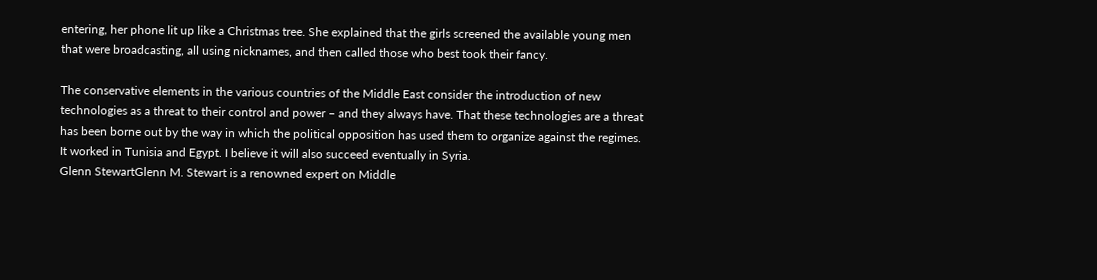entering, her phone lit up like a Christmas tree. She explained that the girls screened the available young men that were broadcasting, all using nicknames, and then called those who best took their fancy.

The conservative elements in the various countries of the Middle East consider the introduction of new technologies as a threat to their control and power – and they always have. That these technologies are a threat has been borne out by the way in which the political opposition has used them to organize against the regimes. It worked in Tunisia and Egypt. I believe it will also succeed eventually in Syria.
Glenn StewartGlenn M. Stewart is a renowned expert on Middle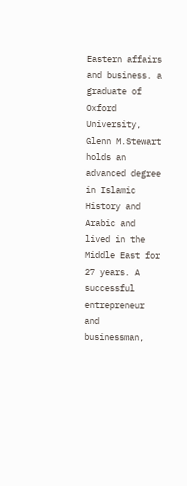Eastern affairs and business. a graduate of Oxford University, Glenn M.Stewart holds an advanced degree in Islamic History and Arabic and lived in the Middle East for 27 years. A successful entrepreneur and businessman,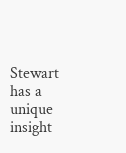Stewart has a unique insight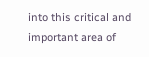into this critical and important area of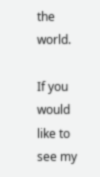the world.

If you would like to see my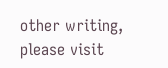other writing, please visit